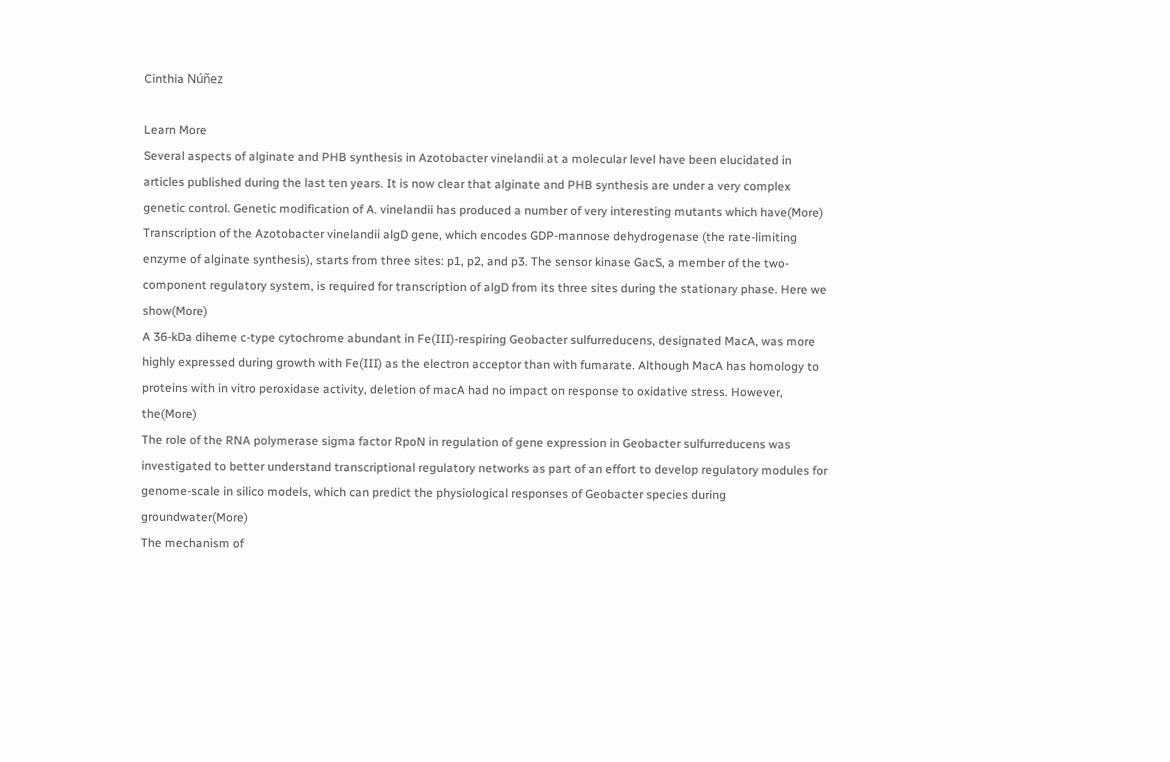Cinthia Núñez

Learn More
Several aspects of alginate and PHB synthesis in Azotobacter vinelandii at a molecular level have been elucidated in articles published during the last ten years. It is now clear that alginate and PHB synthesis are under a very complex genetic control. Genetic modification of A. vinelandii has produced a number of very interesting mutants which have(More)
Transcription of the Azotobacter vinelandii algD gene, which encodes GDP-mannose dehydrogenase (the rate-limiting enzyme of alginate synthesis), starts from three sites: p1, p2, and p3. The sensor kinase GacS, a member of the two-component regulatory system, is required for transcription of algD from its three sites during the stationary phase. Here we show(More)
A 36-kDa diheme c-type cytochrome abundant in Fe(III)-respiring Geobacter sulfurreducens, designated MacA, was more highly expressed during growth with Fe(III) as the electron acceptor than with fumarate. Although MacA has homology to proteins with in vitro peroxidase activity, deletion of macA had no impact on response to oxidative stress. However, the(More)
The role of the RNA polymerase sigma factor RpoN in regulation of gene expression in Geobacter sulfurreducens was investigated to better understand transcriptional regulatory networks as part of an effort to develop regulatory modules for genome-scale in silico models, which can predict the physiological responses of Geobacter species during groundwater(More)
The mechanism of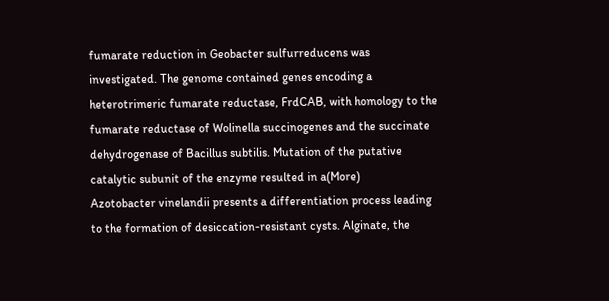fumarate reduction in Geobacter sulfurreducens was investigated. The genome contained genes encoding a heterotrimeric fumarate reductase, FrdCAB, with homology to the fumarate reductase of Wolinella succinogenes and the succinate dehydrogenase of Bacillus subtilis. Mutation of the putative catalytic subunit of the enzyme resulted in a(More)
Azotobacter vinelandii presents a differentiation process leading to the formation of desiccation-resistant cysts. Alginate, the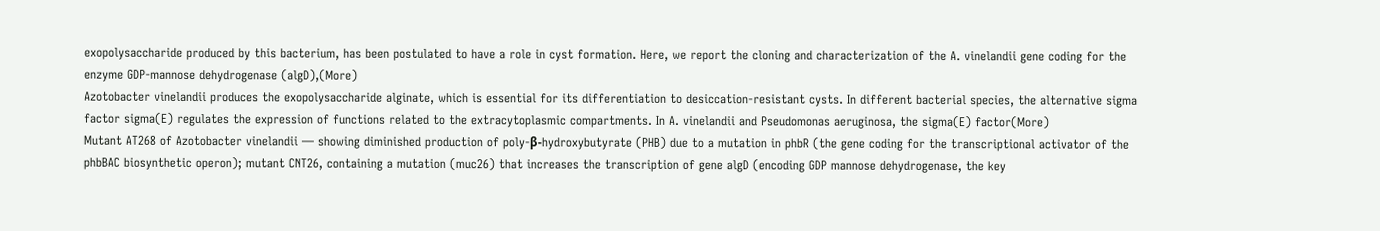exopolysaccharide produced by this bacterium, has been postulated to have a role in cyst formation. Here, we report the cloning and characterization of the A. vinelandii gene coding for the enzyme GDP-mannose dehydrogenase (algD),(More)
Azotobacter vinelandii produces the exopolysaccharide alginate, which is essential for its differentiation to desiccation-resistant cysts. In different bacterial species, the alternative sigma factor sigma(E) regulates the expression of functions related to the extracytoplasmic compartments. In A. vinelandii and Pseudomonas aeruginosa, the sigma(E) factor(More)
Mutant AT268 of Azotobacter vinelandii — showing diminished production of poly-β-hydroxybutyrate (PHB) due to a mutation in phbR (the gene coding for the transcriptional activator of the phbBAC biosynthetic operon); mutant CNT26, containing a mutation (muc26) that increases the transcription of gene algD (encoding GDP mannose dehydrogenase, the key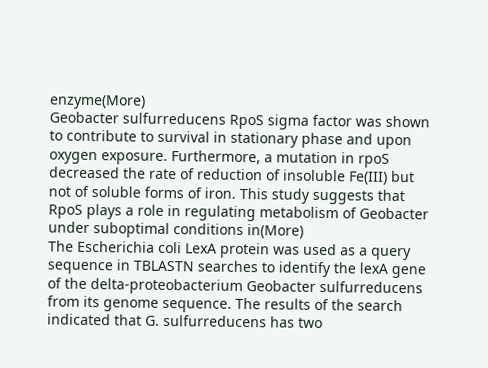enzyme(More)
Geobacter sulfurreducens RpoS sigma factor was shown to contribute to survival in stationary phase and upon oxygen exposure. Furthermore, a mutation in rpoS decreased the rate of reduction of insoluble Fe(III) but not of soluble forms of iron. This study suggests that RpoS plays a role in regulating metabolism of Geobacter under suboptimal conditions in(More)
The Escherichia coli LexA protein was used as a query sequence in TBLASTN searches to identify the lexA gene of the delta-proteobacterium Geobacter sulfurreducens from its genome sequence. The results of the search indicated that G. sulfurreducens has two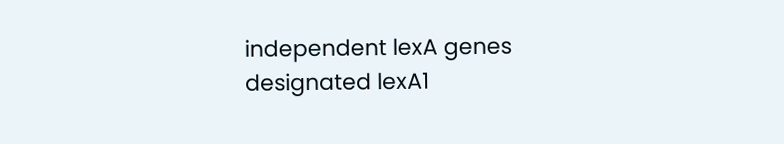independent lexA genes designated lexA1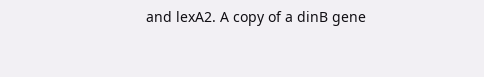and lexA2. A copy of a dinB gene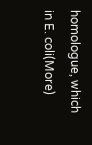homologue, which in E. coli(More)